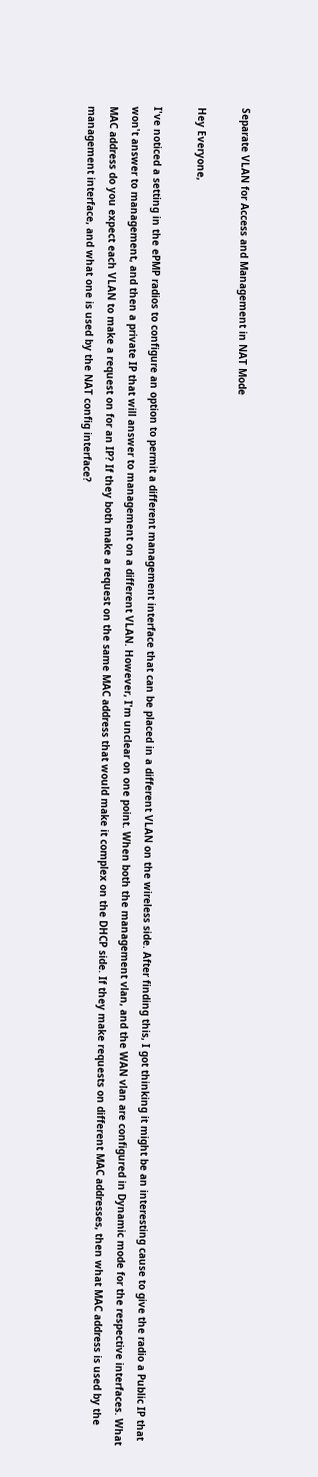Separate VLAN for Access and Management in NAT Mode

Hey Everyone,

I've noticed a setting in the ePMP radios to configure an option to permit a different management interface that can be placed in a different VLAN on the wireless side. After finding this, I got thinking it might be an interesting cause to give the radio a Public IP that won't answer to management, and then a private IP that will answer to management on a different VLAN. However, I'm unclear on one point. When both the management vlan, and the WAN vlan are configured in Dynamic mode for the respective interfaces. What MAC address do you expect each VLAN to make a request on for an IP? If they both make a request on the same MAC address that would make it complex on the DHCP side. If they make requests on different MAC addresses, then what MAC address is used by the management interface, and what one is used by the NAT config interface?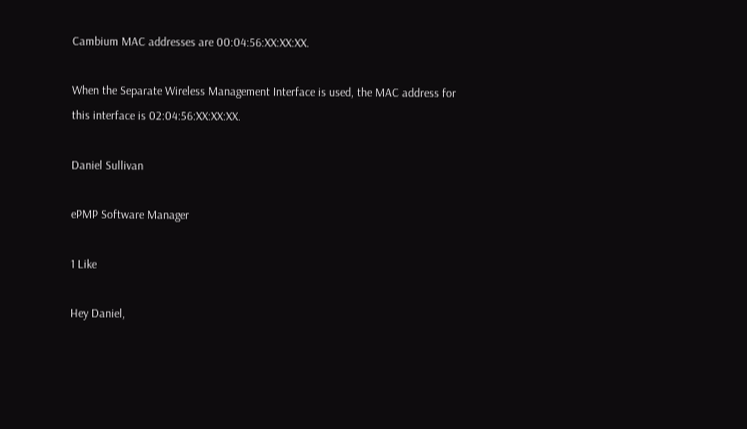Cambium MAC addresses are 00:04:56:XX:XX:XX.

When the Separate Wireless Management Interface is used, the MAC address for this interface is 02:04:56:XX:XX:XX.

Daniel Sullivan

ePMP Software Manager

1 Like

Hey Daniel,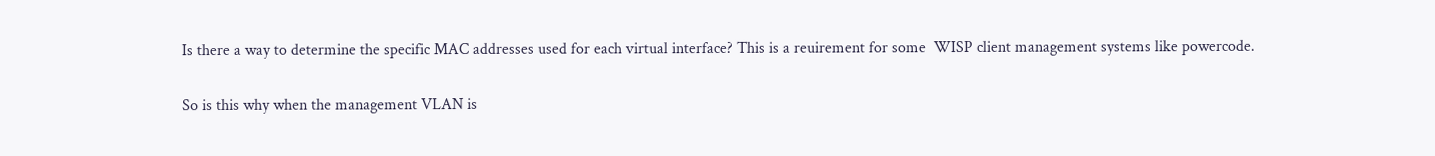Is there a way to determine the specific MAC addresses used for each virtual interface? This is a reuirement for some  WISP client management systems like powercode.

So is this why when the management VLAN is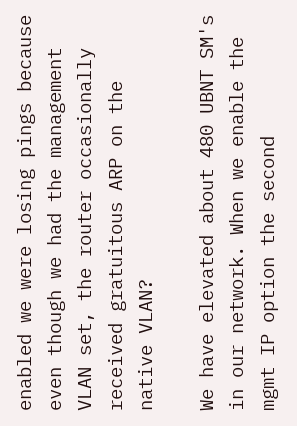enabled we were losing pings because even though we had the management VLAN set, the router occasionally received gratuitous ARP on the native VLAN?

We have elevated about 480 UBNT SM's in our network. When we enable the mgmt IP option the second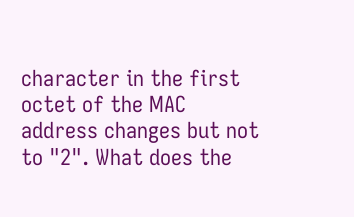character in the first octet of the MAC address changes but not to "2". What does the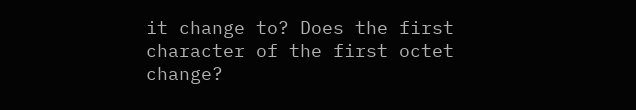it change to? Does the first character of the first octet change?